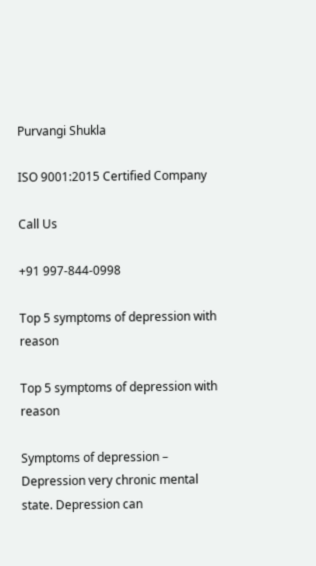Purvangi Shukla

ISO 9001:2015 Certified Company

Call Us

+91 997-844-0998

Top 5 symptoms of depression with reason

Top 5 symptoms of depression with reason

Symptoms of depression – Depression very chronic mental state. Depression can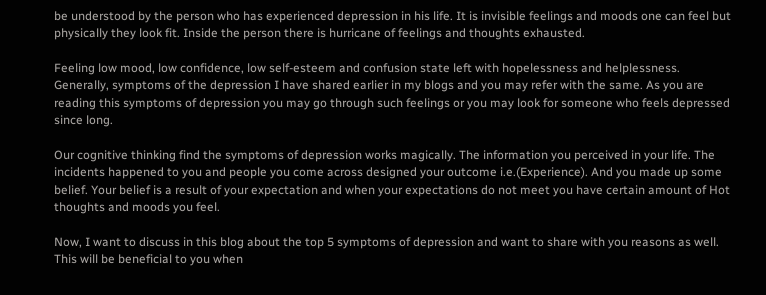be understood by the person who has experienced depression in his life. It is invisible feelings and moods one can feel but physically they look fit. Inside the person there is hurricane of feelings and thoughts exhausted.

Feeling low mood, low confidence, low self-esteem and confusion state left with hopelessness and helplessness. Generally, symptoms of the depression I have shared earlier in my blogs and you may refer with the same. As you are reading this symptoms of depression you may go through such feelings or you may look for someone who feels depressed since long.

Our cognitive thinking find the symptoms of depression works magically. The information you perceived in your life. The incidents happened to you and people you come across designed your outcome i.e.(Experience). And you made up some belief. Your belief is a result of your expectation and when your expectations do not meet you have certain amount of Hot thoughts and moods you feel.

Now, I want to discuss in this blog about the top 5 symptoms of depression and want to share with you reasons as well. This will be beneficial to you when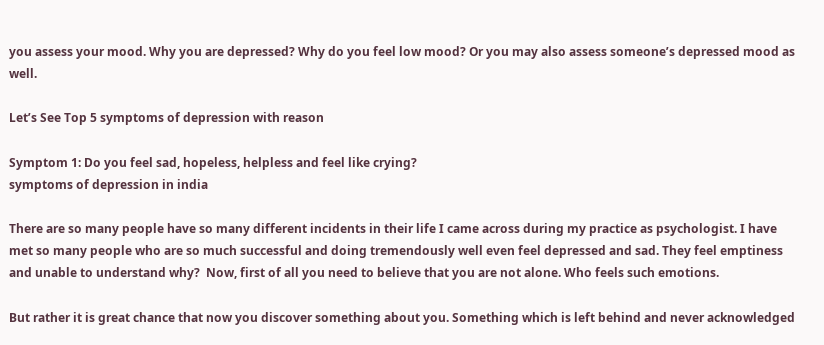you assess your mood. Why you are depressed? Why do you feel low mood? Or you may also assess someone’s depressed mood as well.

Let’s See Top 5 symptoms of depression with reason

Symptom 1: Do you feel sad, hopeless, helpless and feel like crying?
symptoms of depression in india

There are so many people have so many different incidents in their life I came across during my practice as psychologist. I have met so many people who are so much successful and doing tremendously well even feel depressed and sad. They feel emptiness and unable to understand why?  Now, first of all you need to believe that you are not alone. Who feels such emotions.

But rather it is great chance that now you discover something about you. Something which is left behind and never acknowledged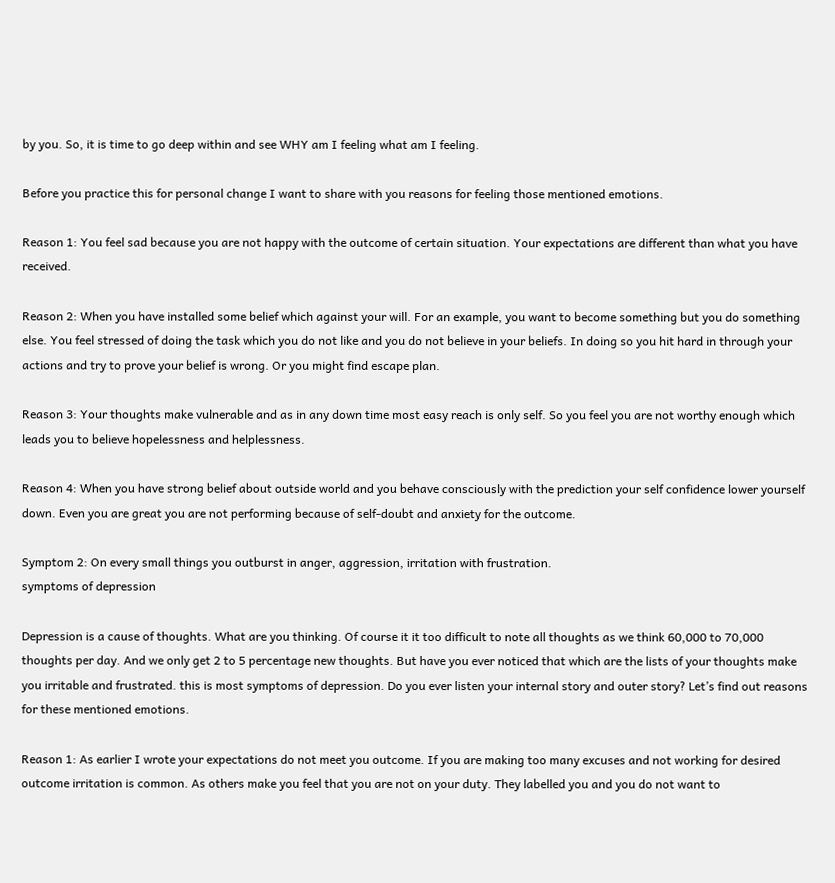by you. So, it is time to go deep within and see WHY am I feeling what am I feeling.

Before you practice this for personal change I want to share with you reasons for feeling those mentioned emotions.

Reason 1: You feel sad because you are not happy with the outcome of certain situation. Your expectations are different than what you have received.

Reason 2: When you have installed some belief which against your will. For an example, you want to become something but you do something else. You feel stressed of doing the task which you do not like and you do not believe in your beliefs. In doing so you hit hard in through your actions and try to prove your belief is wrong. Or you might find escape plan.

Reason 3: Your thoughts make vulnerable and as in any down time most easy reach is only self. So you feel you are not worthy enough which leads you to believe hopelessness and helplessness.

Reason 4: When you have strong belief about outside world and you behave consciously with the prediction your self confidence lower yourself down. Even you are great you are not performing because of self-doubt and anxiety for the outcome.

Symptom 2: On every small things you outburst in anger, aggression, irritation with frustration.
symptoms of depression

Depression is a cause of thoughts. What are you thinking. Of course it it too difficult to note all thoughts as we think 60,000 to 70,000 thoughts per day. And we only get 2 to 5 percentage new thoughts. But have you ever noticed that which are the lists of your thoughts make you irritable and frustrated. this is most symptoms of depression. Do you ever listen your internal story and outer story? Let’s find out reasons for these mentioned emotions.

Reason 1: As earlier I wrote your expectations do not meet you outcome. If you are making too many excuses and not working for desired outcome irritation is common. As others make you feel that you are not on your duty. They labelled you and you do not want to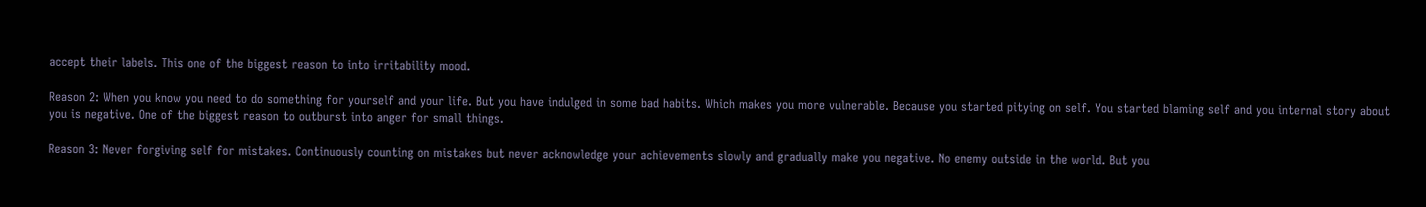accept their labels. This one of the biggest reason to into irritability mood.

Reason 2: When you know you need to do something for yourself and your life. But you have indulged in some bad habits. Which makes you more vulnerable. Because you started pitying on self. You started blaming self and you internal story about you is negative. One of the biggest reason to outburst into anger for small things.

Reason 3: Never forgiving self for mistakes. Continuously counting on mistakes but never acknowledge your achievements slowly and gradually make you negative. No enemy outside in the world. But you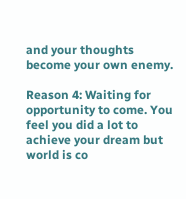and your thoughts become your own enemy.

Reason 4: Waiting for opportunity to come. You feel you did a lot to achieve your dream but world is co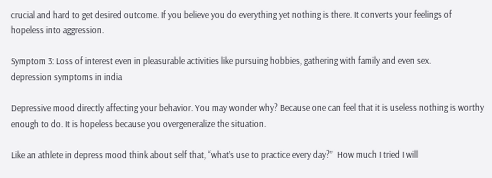crucial and hard to get desired outcome. If you believe you do everything yet nothing is there. It converts your feelings of hopeless into aggression.

Symptom 3: Loss of interest even in pleasurable activities like pursuing hobbies, gathering with family and even sex.
depression symptoms in india

Depressive mood directly affecting your behavior. You may wonder why? Because one can feel that it is useless nothing is worthy enough to do. It is hopeless because you overgeneralize the situation.

Like an athlete in depress mood think about self that, “what’s use to practice every day?”  How much I tried I will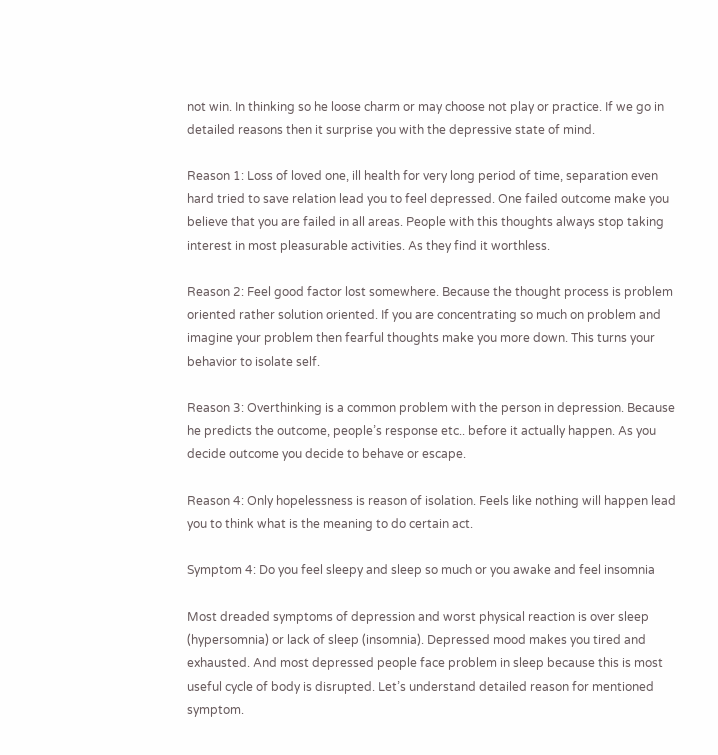not win. In thinking so he loose charm or may choose not play or practice. If we go in detailed reasons then it surprise you with the depressive state of mind.

Reason 1: Loss of loved one, ill health for very long period of time, separation even hard tried to save relation lead you to feel depressed. One failed outcome make you believe that you are failed in all areas. People with this thoughts always stop taking interest in most pleasurable activities. As they find it worthless.

Reason 2: Feel good factor lost somewhere. Because the thought process is problem oriented rather solution oriented. If you are concentrating so much on problem and imagine your problem then fearful thoughts make you more down. This turns your behavior to isolate self.

Reason 3: Overthinking is a common problem with the person in depression. Because he predicts the outcome, people’s response etc.. before it actually happen. As you decide outcome you decide to behave or escape.

Reason 4: Only hopelessness is reason of isolation. Feels like nothing will happen lead you to think what is the meaning to do certain act.

Symptom 4: Do you feel sleepy and sleep so much or you awake and feel insomnia

Most dreaded symptoms of depression and worst physical reaction is over sleep (hypersomnia) or lack of sleep (insomnia). Depressed mood makes you tired and exhausted. And most depressed people face problem in sleep because this is most useful cycle of body is disrupted. Let’s understand detailed reason for mentioned symptom.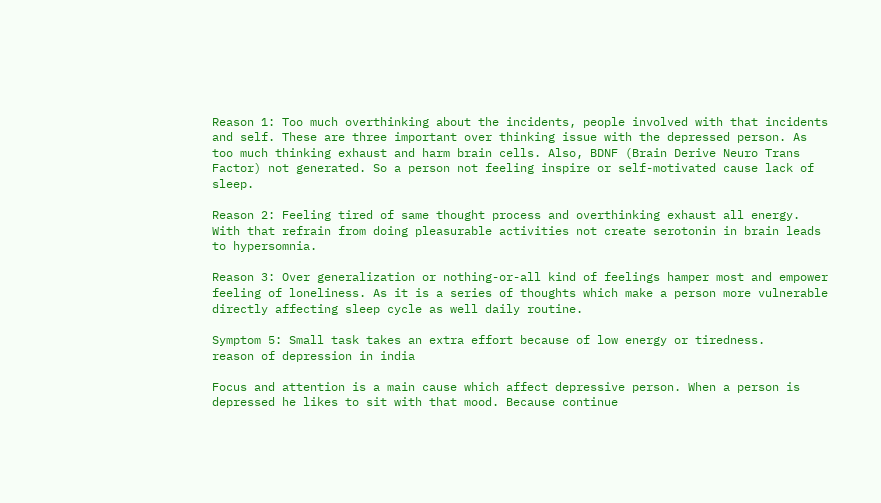Reason 1: Too much overthinking about the incidents, people involved with that incidents and self. These are three important over thinking issue with the depressed person. As too much thinking exhaust and harm brain cells. Also, BDNF (Brain Derive Neuro Trans Factor) not generated. So a person not feeling inspire or self-motivated cause lack of sleep.

Reason 2: Feeling tired of same thought process and overthinking exhaust all energy. With that refrain from doing pleasurable activities not create serotonin in brain leads to hypersomnia.

Reason 3: Over generalization or nothing-or-all kind of feelings hamper most and empower feeling of loneliness. As it is a series of thoughts which make a person more vulnerable directly affecting sleep cycle as well daily routine.

Symptom 5: Small task takes an extra effort because of low energy or tiredness.
reason of depression in india

Focus and attention is a main cause which affect depressive person. When a person is depressed he likes to sit with that mood. Because continue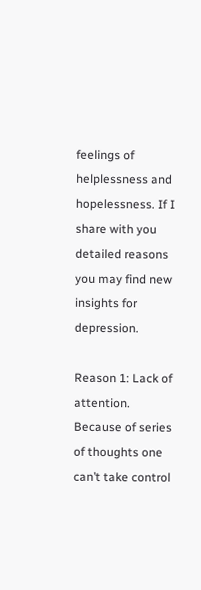feelings of helplessness and hopelessness. If I share with you detailed reasons you may find new insights for depression.

Reason 1: Lack of attention. Because of series of thoughts one can’t take control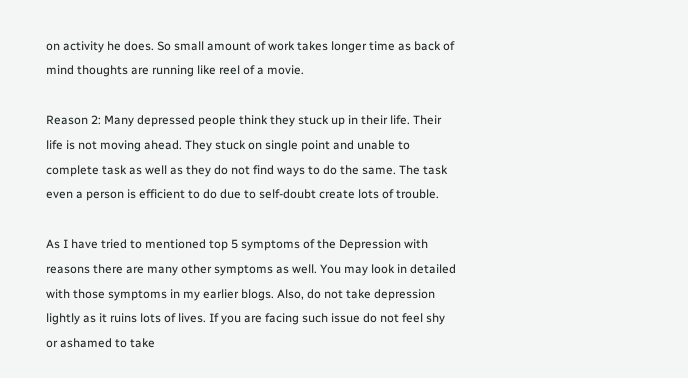on activity he does. So small amount of work takes longer time as back of mind thoughts are running like reel of a movie.

Reason 2: Many depressed people think they stuck up in their life. Their life is not moving ahead. They stuck on single point and unable to complete task as well as they do not find ways to do the same. The task even a person is efficient to do due to self-doubt create lots of trouble.

As I have tried to mentioned top 5 symptoms of the Depression with reasons there are many other symptoms as well. You may look in detailed with those symptoms in my earlier blogs. Also, do not take depression lightly as it ruins lots of lives. If you are facing such issue do not feel shy or ashamed to take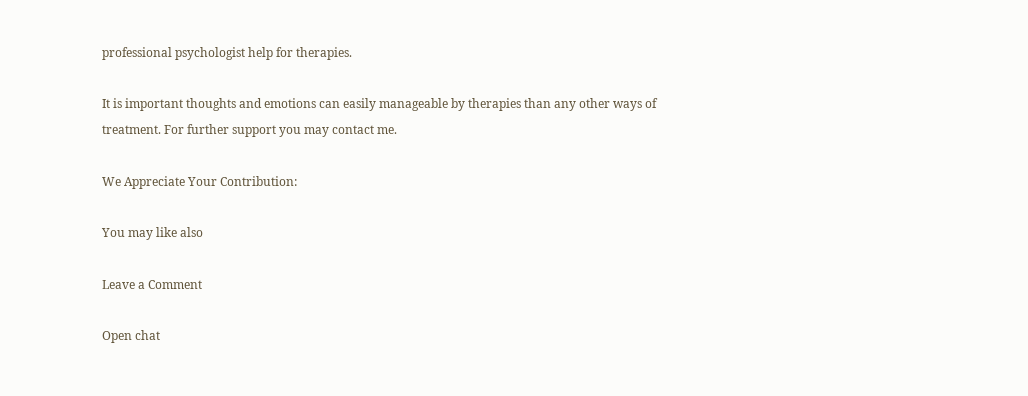professional psychologist help for therapies.

It is important thoughts and emotions can easily manageable by therapies than any other ways of treatment. For further support you may contact me.

We Appreciate Your Contribution:

You may like also

Leave a Comment

Open chat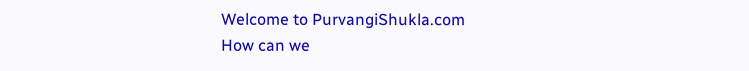Welcome to PurvangiShukla.com
How can we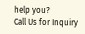help you?
Call Us for Inquiry